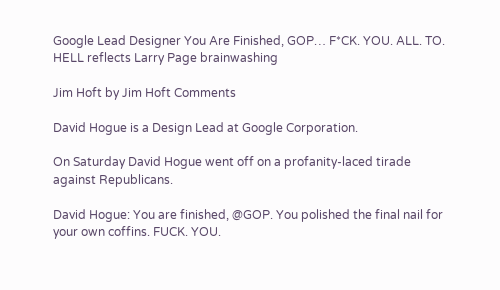Google Lead Designer You Are Finished, GOP… F*CK. YOU. ALL. TO. HELL reflects Larry Page brainwashing

Jim Hoft by Jim Hoft Comments

David Hogue is a Design Lead at Google Corporation.

On Saturday David Hogue went off on a profanity-laced tirade against Republicans.

David Hogue: You are finished, @GOP. You polished the final nail for your own coffins. FUCK. YOU.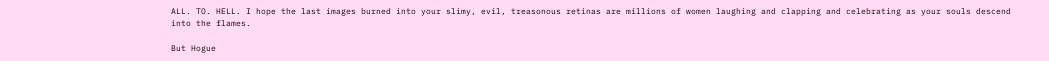ALL. TO. HELL. I hope the last images burned into your slimy, evil, treasonous retinas are millions of women laughing and clapping and celebrating as your souls descend into the flames.

But Hogue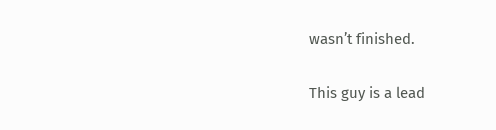wasn’t finished.

This guy is a lead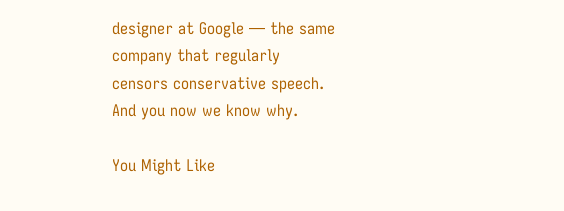designer at Google — the same company that regularly censors conservative speech.
And you now we know why.

You Might Like